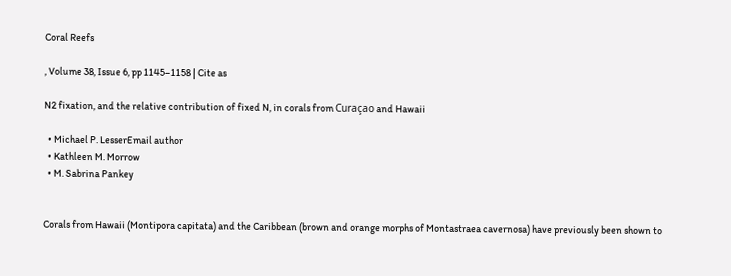Coral Reefs

, Volume 38, Issue 6, pp 1145–1158 | Cite as

N2 fixation, and the relative contribution of fixed N, in corals from Curaçao and Hawaii

  • Michael P. LesserEmail author
  • Kathleen M. Morrow
  • M. Sabrina Pankey


Corals from Hawaii (Montipora capitata) and the Caribbean (brown and orange morphs of Montastraea cavernosa) have previously been shown to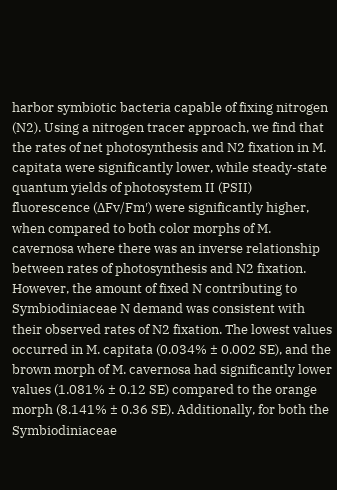harbor symbiotic bacteria capable of fixing nitrogen (N2). Using a nitrogen tracer approach, we find that the rates of net photosynthesis and N2 fixation in M. capitata were significantly lower, while steady-state quantum yields of photosystem II (PSII) fluorescence (∆Fv/Fm′) were significantly higher, when compared to both color morphs of M. cavernosa where there was an inverse relationship between rates of photosynthesis and N2 fixation. However, the amount of fixed N contributing to Symbiodiniaceae N demand was consistent with their observed rates of N2 fixation. The lowest values occurred in M. capitata (0.034% ± 0.002 SE), and the brown morph of M. cavernosa had significantly lower values (1.081% ± 0.12 SE) compared to the orange morph (8.141% ± 0.36 SE). Additionally, for both the Symbiodiniaceae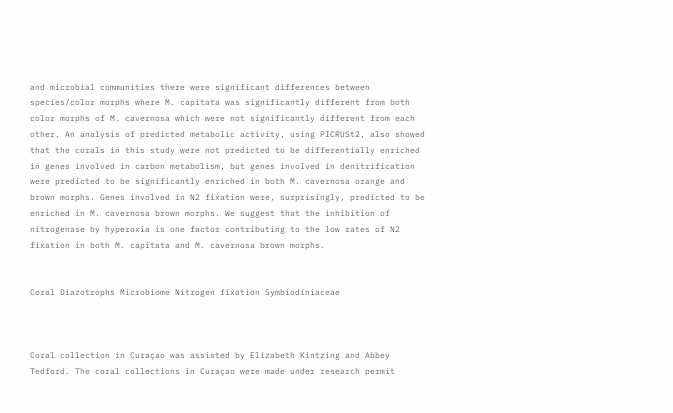and microbial communities there were significant differences between species/color morphs where M. capitata was significantly different from both color morphs of M. cavernosa which were not significantly different from each other. An analysis of predicted metabolic activity, using PICRUSt2, also showed that the corals in this study were not predicted to be differentially enriched in genes involved in carbon metabolism, but genes involved in denitrification were predicted to be significantly enriched in both M. cavernosa orange and brown morphs. Genes involved in N2 fixation were, surprisingly, predicted to be enriched in M. cavernosa brown morphs. We suggest that the inhibition of nitrogenase by hyperoxia is one factor contributing to the low rates of N2 fixation in both M. capitata and M. cavernosa brown morphs.


Coral Diazotrophs Microbiome Nitrogen fixation Symbiodiniaceae



Coral collection in Curaçao was assisted by Elizabeth Kintzing and Abbey Tedford. The coral collections in Curaçao were made under research permit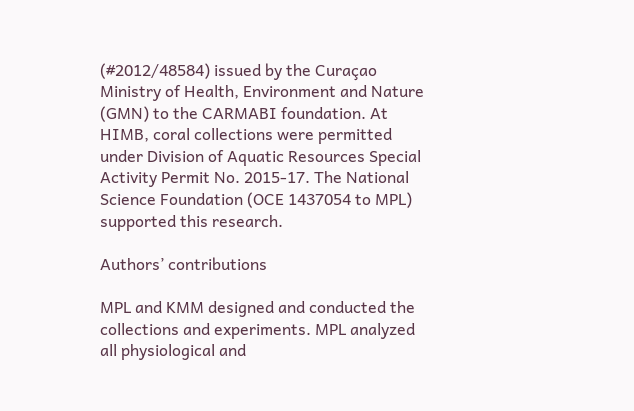(#2012/48584) issued by the Curaçao Ministry of Health, Environment and Nature (GMN) to the CARMABI foundation. At HIMB, coral collections were permitted under Division of Aquatic Resources Special Activity Permit No. 2015-17. The National Science Foundation (OCE 1437054 to MPL) supported this research.

Authors’ contributions

MPL and KMM designed and conducted the collections and experiments. MPL analyzed all physiological and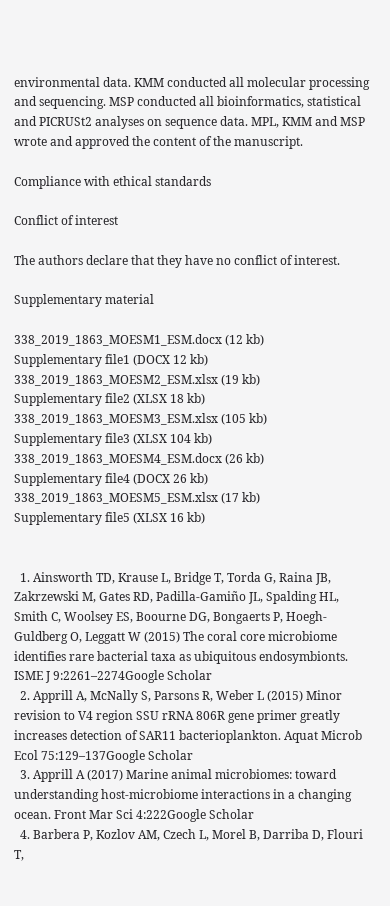environmental data. KMM conducted all molecular processing and sequencing. MSP conducted all bioinformatics, statistical and PICRUSt2 analyses on sequence data. MPL, KMM and MSP wrote and approved the content of the manuscript.

Compliance with ethical standards

Conflict of interest

The authors declare that they have no conflict of interest.

Supplementary material

338_2019_1863_MOESM1_ESM.docx (12 kb)
Supplementary file1 (DOCX 12 kb)
338_2019_1863_MOESM2_ESM.xlsx (19 kb)
Supplementary file2 (XLSX 18 kb)
338_2019_1863_MOESM3_ESM.xlsx (105 kb)
Supplementary file3 (XLSX 104 kb)
338_2019_1863_MOESM4_ESM.docx (26 kb)
Supplementary file4 (DOCX 26 kb)
338_2019_1863_MOESM5_ESM.xlsx (17 kb)
Supplementary file5 (XLSX 16 kb)


  1. Ainsworth TD, Krause L, Bridge T, Torda G, Raina JB, Zakrzewski M, Gates RD, Padilla-Gamiño JL, Spalding HL, Smith C, Woolsey ES, Boourne DG, Bongaerts P, Hoegh-Guldberg O, Leggatt W (2015) The coral core microbiome identifies rare bacterial taxa as ubiquitous endosymbionts. ISME J 9:2261–2274Google Scholar
  2. Apprill A, McNally S, Parsons R, Weber L (2015) Minor revision to V4 region SSU rRNA 806R gene primer greatly increases detection of SAR11 bacterioplankton. Aquat Microb Ecol 75:129–137Google Scholar
  3. Apprill A (2017) Marine animal microbiomes: toward understanding host-microbiome interactions in a changing ocean. Front Mar Sci 4:222Google Scholar
  4. Barbera P, Kozlov AM, Czech L, Morel B, Darriba D, Flouri T,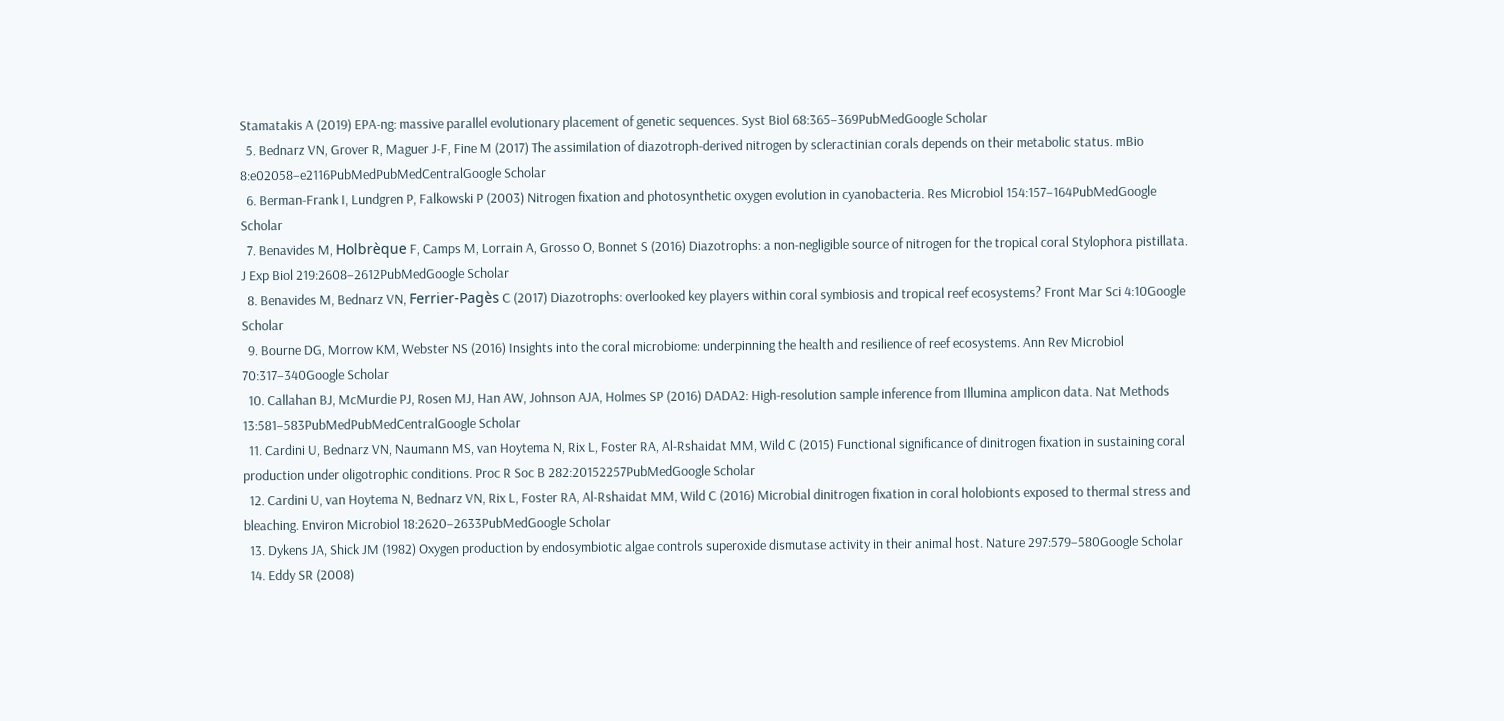Stamatakis A (2019) EPA-ng: massive parallel evolutionary placement of genetic sequences. Syst Biol 68:365–369PubMedGoogle Scholar
  5. Bednarz VN, Grover R, Maguer J-F, Fine M (2017) The assimilation of diazotroph-derived nitrogen by scleractinian corals depends on their metabolic status. mBio 8:e02058–e2116PubMedPubMedCentralGoogle Scholar
  6. Berman-Frank I, Lundgren P, Falkowski P (2003) Nitrogen fixation and photosynthetic oxygen evolution in cyanobacteria. Res Microbiol 154:157–164PubMedGoogle Scholar
  7. Benavides M, Holbrèque F, Camps M, Lorrain A, Grosso O, Bonnet S (2016) Diazotrophs: a non-negligible source of nitrogen for the tropical coral Stylophora pistillata. J Exp Biol 219:2608–2612PubMedGoogle Scholar
  8. Benavides M, Bednarz VN, Ferrier-Pagès C (2017) Diazotrophs: overlooked key players within coral symbiosis and tropical reef ecosystems? Front Mar Sci 4:10Google Scholar
  9. Bourne DG, Morrow KM, Webster NS (2016) Insights into the coral microbiome: underpinning the health and resilience of reef ecosystems. Ann Rev Microbiol 70:317–340Google Scholar
  10. Callahan BJ, McMurdie PJ, Rosen MJ, Han AW, Johnson AJA, Holmes SP (2016) DADA2: High-resolution sample inference from Illumina amplicon data. Nat Methods 13:581–583PubMedPubMedCentralGoogle Scholar
  11. Cardini U, Bednarz VN, Naumann MS, van Hoytema N, Rix L, Foster RA, Al-Rshaidat MM, Wild C (2015) Functional significance of dinitrogen fixation in sustaining coral production under oligotrophic conditions. Proc R Soc B 282:20152257PubMedGoogle Scholar
  12. Cardini U, van Hoytema N, Bednarz VN, Rix L, Foster RA, Al-Rshaidat MM, Wild C (2016) Microbial dinitrogen fixation in coral holobionts exposed to thermal stress and bleaching. Environ Microbiol 18:2620–2633PubMedGoogle Scholar
  13. Dykens JA, Shick JM (1982) Oxygen production by endosymbiotic algae controls superoxide dismutase activity in their animal host. Nature 297:579–580Google Scholar
  14. Eddy SR (2008)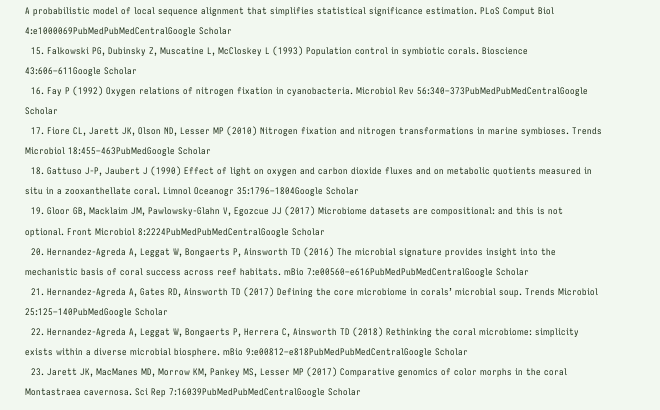A probabilistic model of local sequence alignment that simplifies statistical significance estimation. PLoS Comput Biol 4:e1000069PubMedPubMedCentralGoogle Scholar
  15. Falkowski PG, Dubinsky Z, Muscatine L, McCloskey L (1993) Population control in symbiotic corals. Bioscience 43:606–611Google Scholar
  16. Fay P (1992) Oxygen relations of nitrogen fixation in cyanobacteria. Microbiol Rev 56:340–373PubMedPubMedCentralGoogle Scholar
  17. Fiore CL, Jarett JK, Olson ND, Lesser MP (2010) Nitrogen fixation and nitrogen transformations in marine symbioses. Trends Microbiol 18:455–463PubMedGoogle Scholar
  18. Gattuso J-P, Jaubert J (1990) Effect of light on oxygen and carbon dioxide fluxes and on metabolic quotients measured in situ in a zooxanthellate coral. Limnol Oceanogr 35:1796–1804Google Scholar
  19. Gloor GB, Macklaim JM, Pawlowsky-Glahn V, Egozcue JJ (2017) Microbiome datasets are compositional: and this is not optional. Front Microbiol 8:2224PubMedPubMedCentralGoogle Scholar
  20. Hernandez-Agreda A, Leggat W, Bongaerts P, Ainsworth TD (2016) The microbial signature provides insight into the mechanistic basis of coral success across reef habitats. mBio 7:e00560–e616PubMedPubMedCentralGoogle Scholar
  21. Hernandez-Agreda A, Gates RD, Ainsworth TD (2017) Defining the core microbiome in corals’ microbial soup. Trends Microbiol 25:125–140PubMedGoogle Scholar
  22. Hernandez-Agreda A, Leggat W, Bongaerts P, Herrera C, Ainsworth TD (2018) Rethinking the coral microbiome: simplicity exists within a diverse microbial biosphere. mBio 9:e00812–e818PubMedPubMedCentralGoogle Scholar
  23. Jarett JK, MacManes MD, Morrow KM, Pankey MS, Lesser MP (2017) Comparative genomics of color morphs in the coral Montastraea cavernosa. Sci Rep 7:16039PubMedPubMedCentralGoogle Scholar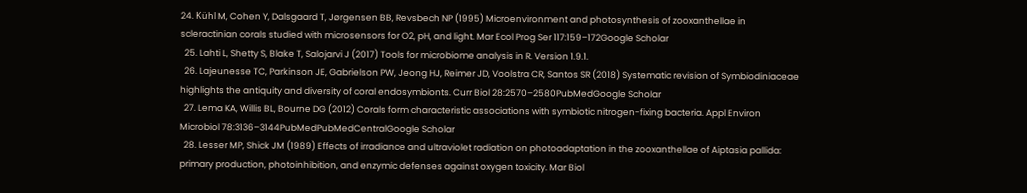24. Kühl M, Cohen Y, Dalsgaard T, Jørgensen BB, Revsbech NP (1995) Microenvironment and photosynthesis of zooxanthellae in scleractinian corals studied with microsensors for O2, pH, and light. Mar Ecol Prog Ser 117:159–172Google Scholar
  25. Lahti L, Shetty S, Blake T, Salojarvi J (2017) Tools for microbiome analysis in R. Version 1.9.1.
  26. Lajeunesse TC, Parkinson JE, Gabrielson PW, Jeong HJ, Reimer JD, Voolstra CR, Santos SR (2018) Systematic revision of Symbiodiniaceae highlights the antiquity and diversity of coral endosymbionts. Curr Biol 28:2570–2580PubMedGoogle Scholar
  27. Lema KA, Willis BL, Bourne DG (2012) Corals form characteristic associations with symbiotic nitrogen-fixing bacteria. Appl Environ Microbiol 78:3136–3144PubMedPubMedCentralGoogle Scholar
  28. Lesser MP, Shick JM (1989) Effects of irradiance and ultraviolet radiation on photoadaptation in the zooxanthellae of Aiptasia pallida: primary production, photoinhibition, and enzymic defenses against oxygen toxicity. Mar Biol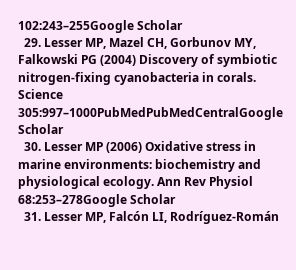102:243–255Google Scholar
  29. Lesser MP, Mazel CH, Gorbunov MY, Falkowski PG (2004) Discovery of symbiotic nitrogen-fixing cyanobacteria in corals. Science 305:997–1000PubMedPubMedCentralGoogle Scholar
  30. Lesser MP (2006) Oxidative stress in marine environments: biochemistry and physiological ecology. Ann Rev Physiol 68:253–278Google Scholar
  31. Lesser MP, Falcón LI, Rodríguez-Román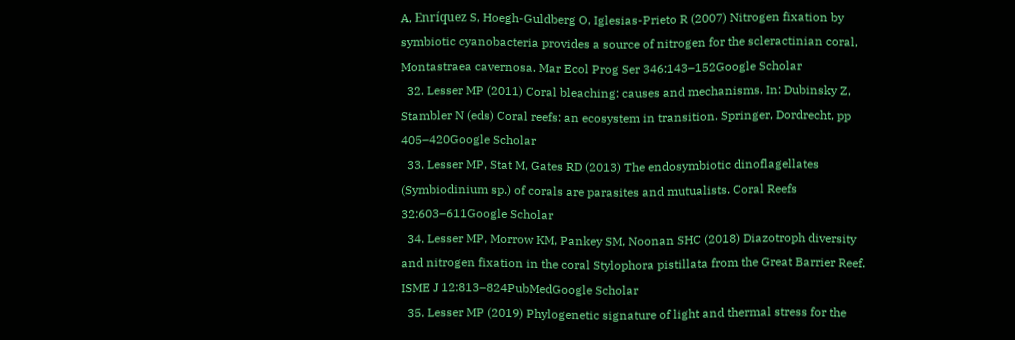A, Enríquez S, Hoegh-Guldberg O, Iglesias-Prieto R (2007) Nitrogen fixation by symbiotic cyanobacteria provides a source of nitrogen for the scleractinian coral, Montastraea cavernosa. Mar Ecol Prog Ser 346:143–152Google Scholar
  32. Lesser MP (2011) Coral bleaching: causes and mechanisms. In: Dubinsky Z, Stambler N (eds) Coral reefs: an ecosystem in transition. Springer, Dordrecht, pp 405–420Google Scholar
  33. Lesser MP, Stat M, Gates RD (2013) The endosymbiotic dinoflagellates (Symbiodinium sp.) of corals are parasites and mutualists. Coral Reefs 32:603–611Google Scholar
  34. Lesser MP, Morrow KM, Pankey SM, Noonan SHC (2018) Diazotroph diversity and nitrogen fixation in the coral Stylophora pistillata from the Great Barrier Reef. ISME J 12:813–824PubMedGoogle Scholar
  35. Lesser MP (2019) Phylogenetic signature of light and thermal stress for the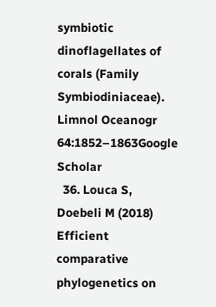symbiotic dinoflagellates of corals (Family Symbiodiniaceae). Limnol Oceanogr 64:1852–1863Google Scholar
  36. Louca S, Doebeli M (2018) Efficient comparative phylogenetics on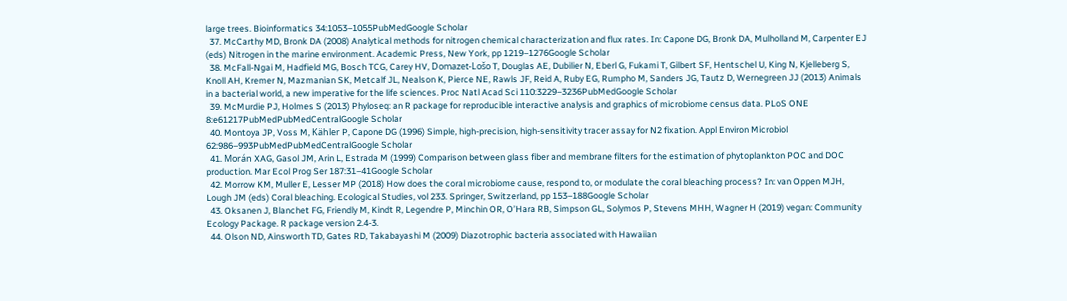large trees. Bioinformatics 34:1053–1055PubMedGoogle Scholar
  37. McCarthy MD, Bronk DA (2008) Analytical methods for nitrogen chemical characterization and flux rates. In: Capone DG, Bronk DA, Mulholland M, Carpenter EJ (eds) Nitrogen in the marine environment. Academic Press, New York, pp 1219–1276Google Scholar
  38. McFall-Ngai M, Hadfield MG, Bosch TCG, Carey HV, Domazet-Lošo T, Douglas AE, Dubilier N, Eberl G, Fukami T, Gilbert SF, Hentschel U, King N, Kjelleberg S, Knoll AH, Kremer N, Mazmanian SK, Metcalf JL, Nealson K, Pierce NE, Rawls JF, Reid A, Ruby EG, Rumpho M, Sanders JG, Tautz D, Wernegreen JJ (2013) Animals in a bacterial world, a new imperative for the life sciences. Proc Natl Acad Sci 110:3229–3236PubMedGoogle Scholar
  39. McMurdie PJ, Holmes S (2013) Phyloseq: an R package for reproducible interactive analysis and graphics of microbiome census data. PLoS ONE 8:e61217PubMedPubMedCentralGoogle Scholar
  40. Montoya JP, Voss M, Kähler P, Capone DG (1996) Simple, high-precision, high-sensitivity tracer assay for N2 fixation. Appl Environ Microbiol 62:986–993PubMedPubMedCentralGoogle Scholar
  41. Morán XAG, Gasol JM, Arin L, Estrada M (1999) Comparison between glass fiber and membrane filters for the estimation of phytoplankton POC and DOC production. Mar Ecol Prog Ser 187:31–41Google Scholar
  42. Morrow KM, Muller E, Lesser MP (2018) How does the coral microbiome cause, respond to, or modulate the coral bleaching process? In: van Oppen MJH, Lough JM (eds) Coral bleaching. Ecological Studies, vol 233. Springer, Switzerland, pp 153–188Google Scholar
  43. Oksanen J, Blanchet FG, Friendly M, Kindt R, Legendre P, Minchin OR, O’Hara RB, Simpson GL, Solymos P, Stevens MHH, Wagner H (2019) vegan: Community Ecology Package. R package version 2.4-3.
  44. Olson ND, Ainsworth TD, Gates RD, Takabayashi M (2009) Diazotrophic bacteria associated with Hawaiian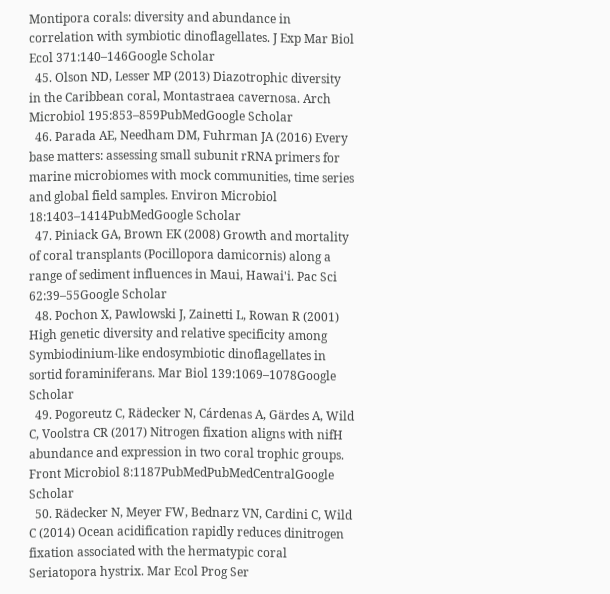Montipora corals: diversity and abundance in correlation with symbiotic dinoflagellates. J Exp Mar Biol Ecol 371:140–146Google Scholar
  45. Olson ND, Lesser MP (2013) Diazotrophic diversity in the Caribbean coral, Montastraea cavernosa. Arch Microbiol 195:853–859PubMedGoogle Scholar
  46. Parada AE, Needham DM, Fuhrman JA (2016) Every base matters: assessing small subunit rRNA primers for marine microbiomes with mock communities, time series and global field samples. Environ Microbiol 18:1403–1414PubMedGoogle Scholar
  47. Piniack GA, Brown EK (2008) Growth and mortality of coral transplants (Pocillopora damicornis) along a range of sediment influences in Maui, Hawai'i. Pac Sci 62:39–55Google Scholar
  48. Pochon X, Pawlowski J, Zainetti L, Rowan R (2001) High genetic diversity and relative specificity among Symbiodinium-like endosymbiotic dinoflagellates in sortid foraminiferans. Mar Biol 139:1069–1078Google Scholar
  49. Pogoreutz C, Rädecker N, Cárdenas A, Gärdes A, Wild C, Voolstra CR (2017) Nitrogen fixation aligns with nifH abundance and expression in two coral trophic groups. Front Microbiol 8:1187PubMedPubMedCentralGoogle Scholar
  50. Rädecker N, Meyer FW, Bednarz VN, Cardini C, Wild C (2014) Ocean acidification rapidly reduces dinitrogen fixation associated with the hermatypic coral Seriatopora hystrix. Mar Ecol Prog Ser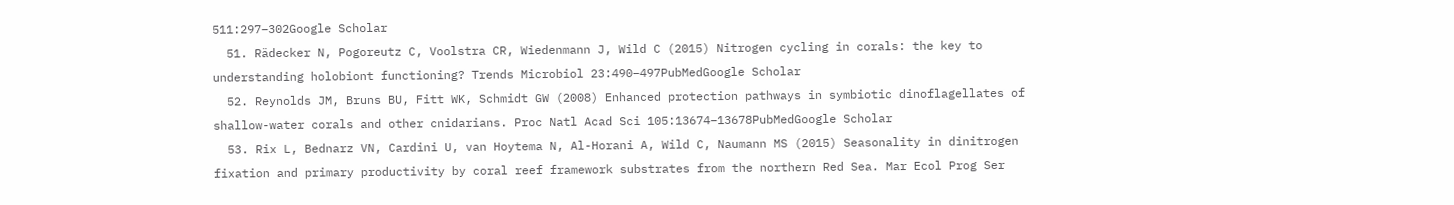511:297–302Google Scholar
  51. Rädecker N, Pogoreutz C, Voolstra CR, Wiedenmann J, Wild C (2015) Nitrogen cycling in corals: the key to understanding holobiont functioning? Trends Microbiol 23:490–497PubMedGoogle Scholar
  52. Reynolds JM, Bruns BU, Fitt WK, Schmidt GW (2008) Enhanced protection pathways in symbiotic dinoflagellates of shallow-water corals and other cnidarians. Proc Natl Acad Sci 105:13674–13678PubMedGoogle Scholar
  53. Rix L, Bednarz VN, Cardini U, van Hoytema N, Al-Horani A, Wild C, Naumann MS (2015) Seasonality in dinitrogen fixation and primary productivity by coral reef framework substrates from the northern Red Sea. Mar Ecol Prog Ser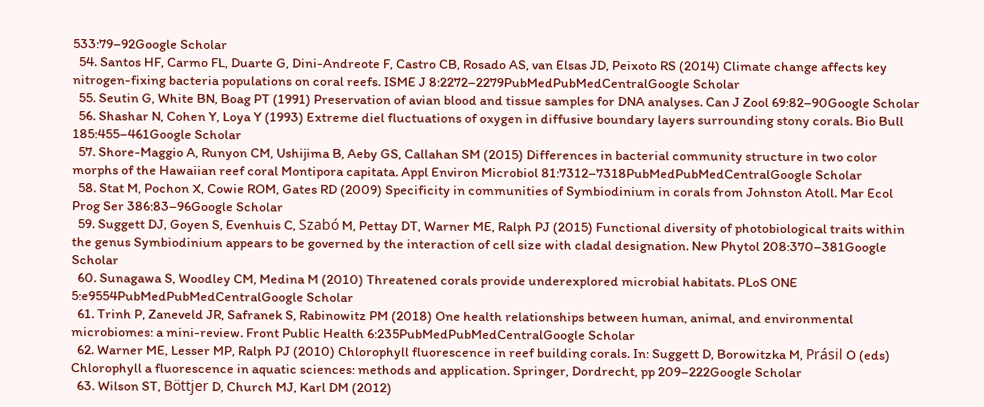533:79–92Google Scholar
  54. Santos HF, Carmo FL, Duarte G, Dini-Andreote F, Castro CB, Rosado AS, van Elsas JD, Peixoto RS (2014) Climate change affects key nitrogen-fixing bacteria populations on coral reefs. ISME J 8:2272–2279PubMedPubMedCentralGoogle Scholar
  55. Seutin G, White BN, Boag PT (1991) Preservation of avian blood and tissue samples for DNA analyses. Can J Zool 69:82–90Google Scholar
  56. Shashar N, Cohen Y, Loya Y (1993) Extreme diel fluctuations of oxygen in diffusive boundary layers surrounding stony corals. Bio Bull 185:455–461Google Scholar
  57. Shore-Maggio A, Runyon CM, Ushijima B, Aeby GS, Callahan SM (2015) Differences in bacterial community structure in two color morphs of the Hawaiian reef coral Montipora capitata. Appl Environ Microbiol 81:7312–7318PubMedPubMedCentralGoogle Scholar
  58. Stat M, Pochon X, Cowie ROM, Gates RD (2009) Specificity in communities of Symbiodinium in corals from Johnston Atoll. Mar Ecol Prog Ser 386:83–96Google Scholar
  59. Suggett DJ, Goyen S, Evenhuis C, Szabó M, Pettay DT, Warner ME, Ralph PJ (2015) Functional diversity of photobiological traits within the genus Symbiodinium appears to be governed by the interaction of cell size with cladal designation. New Phytol 208:370–381Google Scholar
  60. Sunagawa S, Woodley CM, Medina M (2010) Threatened corals provide underexplored microbial habitats. PLoS ONE 5:e9554PubMedPubMedCentralGoogle Scholar
  61. Trinh P, Zaneveld JR, Safranek S, Rabinowitz PM (2018) One health relationships between human, animal, and environmental microbiomes: a mini-review. Front Public Health 6:235PubMedPubMedCentralGoogle Scholar
  62. Warner ME, Lesser MP, Ralph PJ (2010) Chlorophyll fluorescence in reef building corals. In: Suggett D, Borowitzka M, Prásil O (eds) Chlorophyll a fluorescence in aquatic sciences: methods and application. Springer, Dordrecht, pp 209–222Google Scholar
  63. Wilson ST, Böttjer D, Church MJ, Karl DM (2012)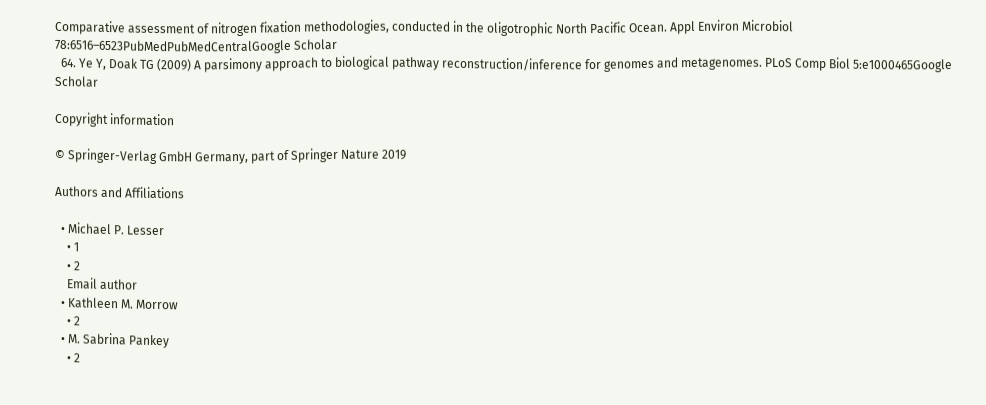Comparative assessment of nitrogen fixation methodologies, conducted in the oligotrophic North Pacific Ocean. Appl Environ Microbiol 78:6516–6523PubMedPubMedCentralGoogle Scholar
  64. Ye Y, Doak TG (2009) A parsimony approach to biological pathway reconstruction/inference for genomes and metagenomes. PLoS Comp Biol 5:e1000465Google Scholar

Copyright information

© Springer-Verlag GmbH Germany, part of Springer Nature 2019

Authors and Affiliations

  • Michael P. Lesser
    • 1
    • 2
    Email author
  • Kathleen M. Morrow
    • 2
  • M. Sabrina Pankey
    • 2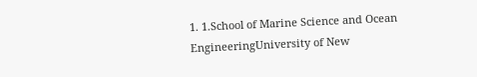1. 1.School of Marine Science and Ocean EngineeringUniversity of New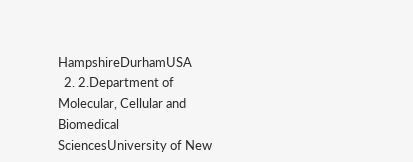HampshireDurhamUSA
  2. 2.Department of Molecular, Cellular and Biomedical SciencesUniversity of New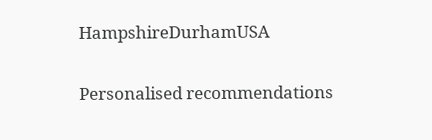HampshireDurhamUSA

Personalised recommendations